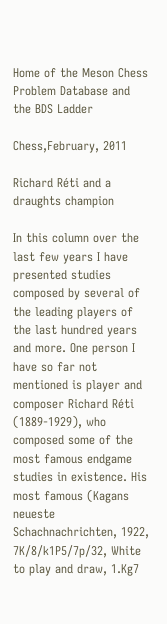Home of the Meson Chess Problem Database and the BDS Ladder

Chess,February, 2011

Richard Réti and a draughts champion

In this column over the last few years I have presented studies composed by several of the leading players of the last hundred years and more. One person I have so far not mentioned is player and composer Richard Réti (1889-1929), who composed some of the most famous endgame studies in existence. His most famous (Kagans neueste Schachnachrichten, 1922, 7K/8/k1P5/7p/32, White to play and draw, 1.Kg7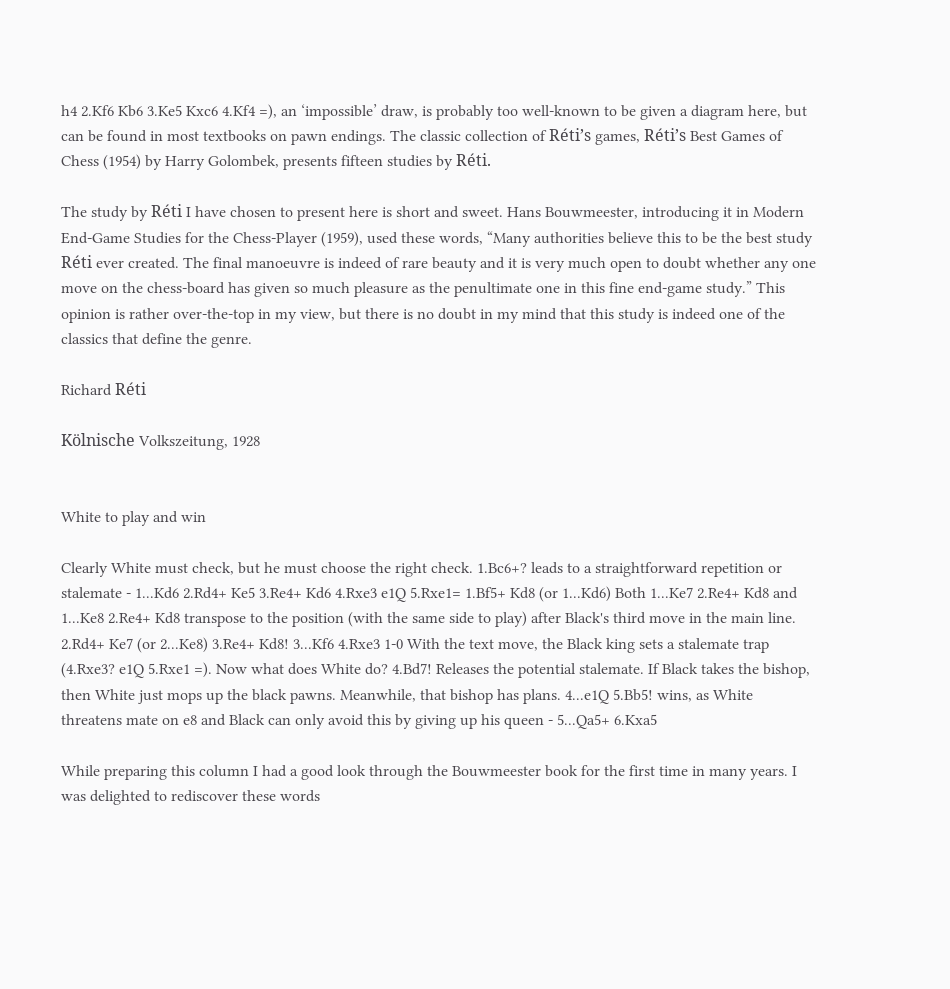h4 2.Kf6 Kb6 3.Ke5 Kxc6 4.Kf4 =), an ‘impossible’ draw, is probably too well-known to be given a diagram here, but can be found in most textbooks on pawn endings. The classic collection of Réti’s games, Réti’s Best Games of Chess (1954) by Harry Golombek, presents fifteen studies by Réti.

The study by Réti I have chosen to present here is short and sweet. Hans Bouwmeester, introducing it in Modern End-Game Studies for the Chess-Player (1959), used these words, “Many authorities believe this to be the best study Réti ever created. The final manoeuvre is indeed of rare beauty and it is very much open to doubt whether any one move on the chess-board has given so much pleasure as the penultimate one in this fine end-game study.” This opinion is rather over-the-top in my view, but there is no doubt in my mind that this study is indeed one of the classics that define the genre.

Richard Réti

Kölnische Volkszeitung, 1928


White to play and win

Clearly White must check, but he must choose the right check. 1.Bc6+? leads to a straightforward repetition or stalemate - 1...Kd6 2.Rd4+ Ke5 3.Re4+ Kd6 4.Rxe3 e1Q 5.Rxe1= 1.Bf5+ Kd8 (or 1...Kd6) Both 1...Ke7 2.Re4+ Kd8 and 1...Ke8 2.Re4+ Kd8 transpose to the position (with the same side to play) after Black's third move in the main line. 2.Rd4+ Ke7 (or 2...Ke8) 3.Re4+ Kd8! 3...Kf6 4.Rxe3 1-0 With the text move, the Black king sets a stalemate trap (4.Rxe3? e1Q 5.Rxe1 =). Now what does White do? 4.Bd7! Releases the potential stalemate. If Black takes the bishop, then White just mops up the black pawns. Meanwhile, that bishop has plans. 4...e1Q 5.Bb5! wins, as White threatens mate on e8 and Black can only avoid this by giving up his queen - 5...Qa5+ 6.Kxa5

While preparing this column I had a good look through the Bouwmeester book for the first time in many years. I was delighted to rediscover these words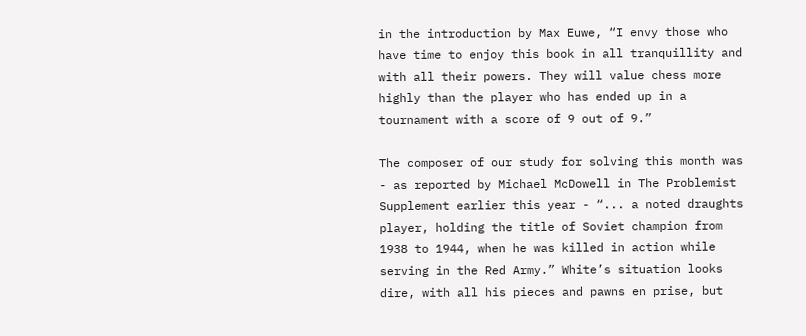in the introduction by Max Euwe, “I envy those who have time to enjoy this book in all tranquillity and with all their powers. They will value chess more highly than the player who has ended up in a tournament with a score of 9 out of 9.”

The composer of our study for solving this month was - as reported by Michael McDowell in The Problemist Supplement earlier this year - “... a noted draughts player, holding the title of Soviet champion from 1938 to 1944, when he was killed in action while serving in the Red Army.” White’s situation looks dire, with all his pieces and pawns en prise, but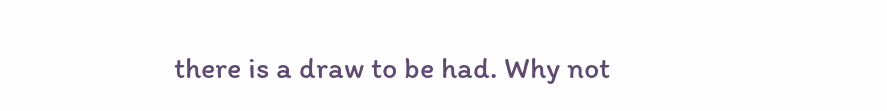there is a draw to be had. Why not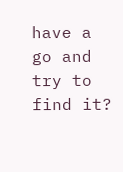have a go and try to find it?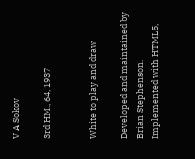V A Sokov

3rd HM., 64, 1937


White to play and draw

Developed and maintained by Brian Stephenson.
Implemented with HTML5,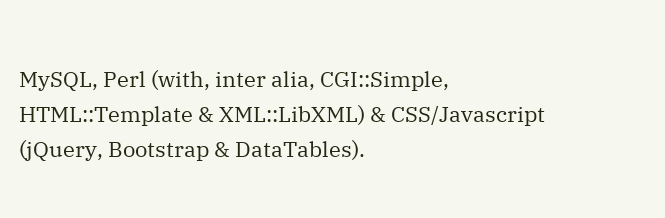MySQL, Perl (with, inter alia, CGI::Simple, HTML::Template & XML::LibXML) & CSS/Javascript (jQuery, Bootstrap & DataTables).